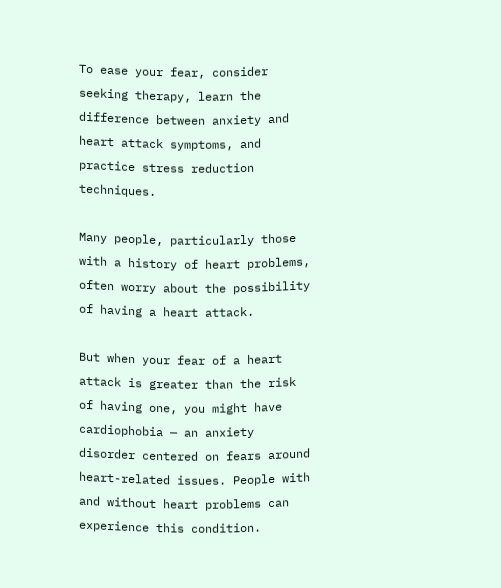To ease your fear, consider seeking therapy, learn the difference between anxiety and heart attack symptoms, and practice stress reduction techniques.

Many people, particularly those with a history of heart problems, often worry about the possibility of having a heart attack.

But when your fear of a heart attack is greater than the risk of having one, you might have cardiophobia — an anxiety disorder centered on fears around heart-related issues. People with and without heart problems can experience this condition.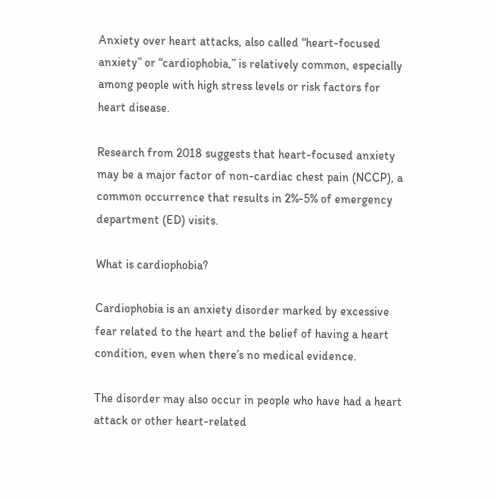Anxiety over heart attacks, also called “heart-focused anxiety” or “cardiophobia,” is relatively common, especially among people with high stress levels or risk factors for heart disease.

Research from 2018 suggests that heart-focused anxiety may be a major factor of non-cardiac chest pain (NCCP), a common occurrence that results in 2%-5% of emergency department (ED) visits.

What is cardiophobia?

Cardiophobia is an anxiety disorder marked by excessive fear related to the heart and the belief of having a heart condition, even when there’s no medical evidence.

The disorder may also occur in people who have had a heart attack or other heart-related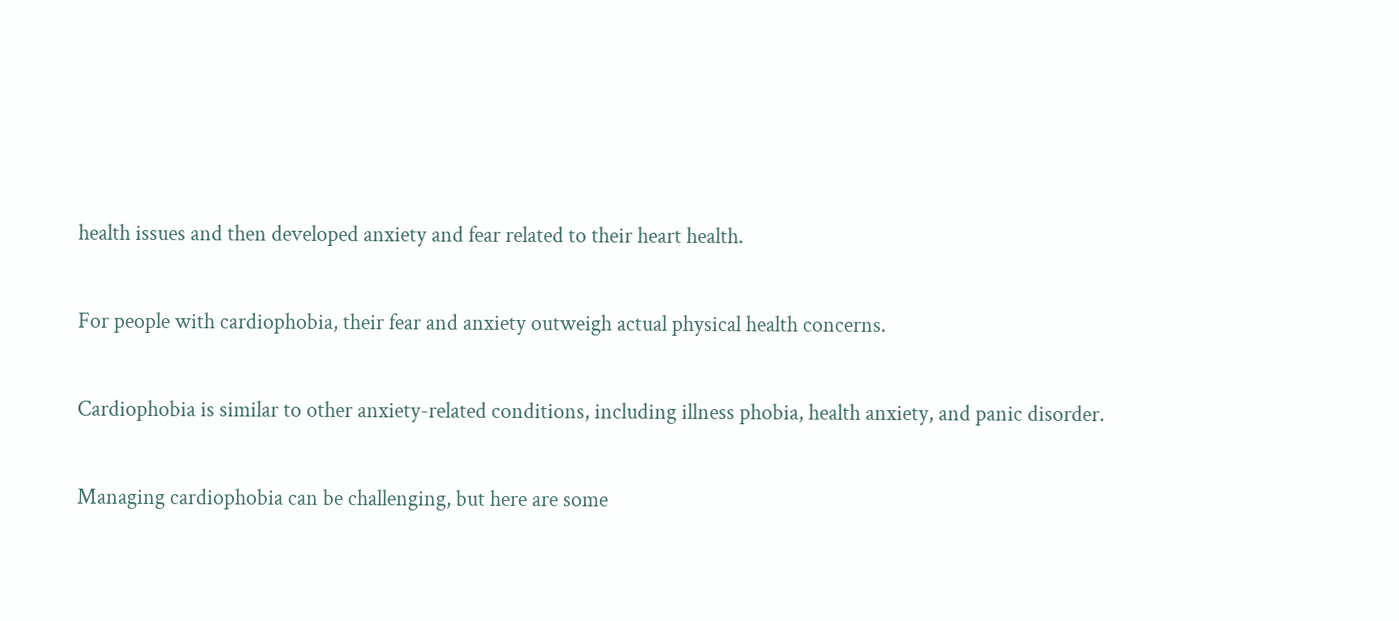health issues and then developed anxiety and fear related to their heart health.

For people with cardiophobia, their fear and anxiety outweigh actual physical health concerns.

Cardiophobia is similar to other anxiety-related conditions, including illness phobia, health anxiety, and panic disorder.

Managing cardiophobia can be challenging, but here are some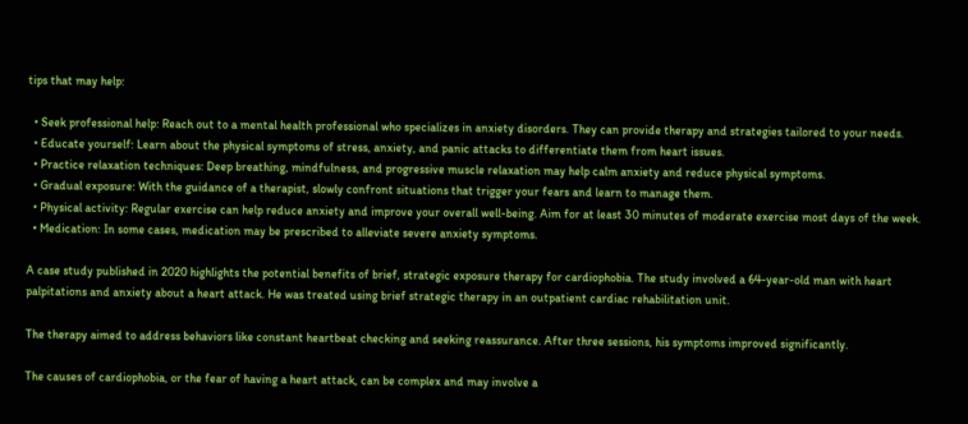tips that may help:

  • Seek professional help: Reach out to a mental health professional who specializes in anxiety disorders. They can provide therapy and strategies tailored to your needs.
  • Educate yourself: Learn about the physical symptoms of stress, anxiety, and panic attacks to differentiate them from heart issues.
  • Practice relaxation techniques: Deep breathing, mindfulness, and progressive muscle relaxation may help calm anxiety and reduce physical symptoms.
  • Gradual exposure: With the guidance of a therapist, slowly confront situations that trigger your fears and learn to manage them.
  • Physical activity: Regular exercise can help reduce anxiety and improve your overall well-being. Aim for at least 30 minutes of moderate exercise most days of the week.
  • Medication: In some cases, medication may be prescribed to alleviate severe anxiety symptoms.

A case study published in 2020 highlights the potential benefits of brief, strategic exposure therapy for cardiophobia. The study involved a 64-year-old man with heart palpitations and anxiety about a heart attack. He was treated using brief strategic therapy in an outpatient cardiac rehabilitation unit.

The therapy aimed to address behaviors like constant heartbeat checking and seeking reassurance. After three sessions, his symptoms improved significantly.

The causes of cardiophobia, or the fear of having a heart attack, can be complex and may involve a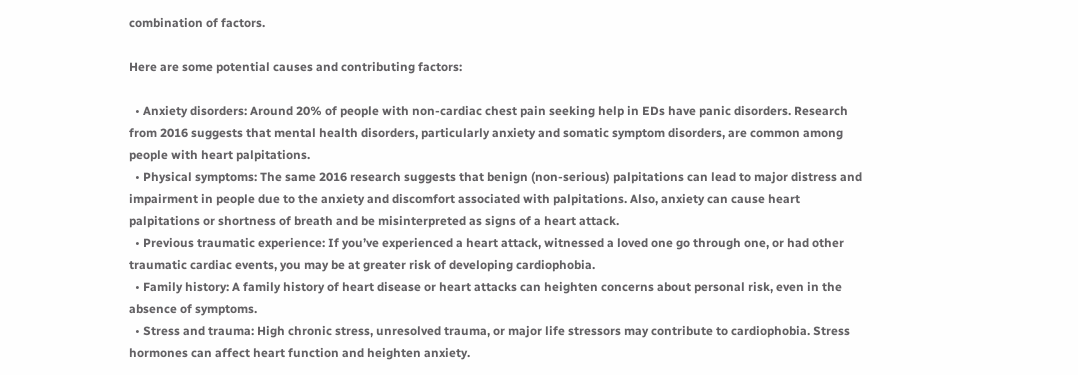combination of factors.

Here are some potential causes and contributing factors:

  • Anxiety disorders: Around 20% of people with non-cardiac chest pain seeking help in EDs have panic disorders. Research from 2016 suggests that mental health disorders, particularly anxiety and somatic symptom disorders, are common among people with heart palpitations.
  • Physical symptoms: The same 2016 research suggests that benign (non-serious) palpitations can lead to major distress and impairment in people due to the anxiety and discomfort associated with palpitations. Also, anxiety can cause heart palpitations or shortness of breath and be misinterpreted as signs of a heart attack.
  • Previous traumatic experience: If you’ve experienced a heart attack, witnessed a loved one go through one, or had other traumatic cardiac events, you may be at greater risk of developing cardiophobia.
  • Family history: A family history of heart disease or heart attacks can heighten concerns about personal risk, even in the absence of symptoms.
  • Stress and trauma: High chronic stress, unresolved trauma, or major life stressors may contribute to cardiophobia. Stress hormones can affect heart function and heighten anxiety.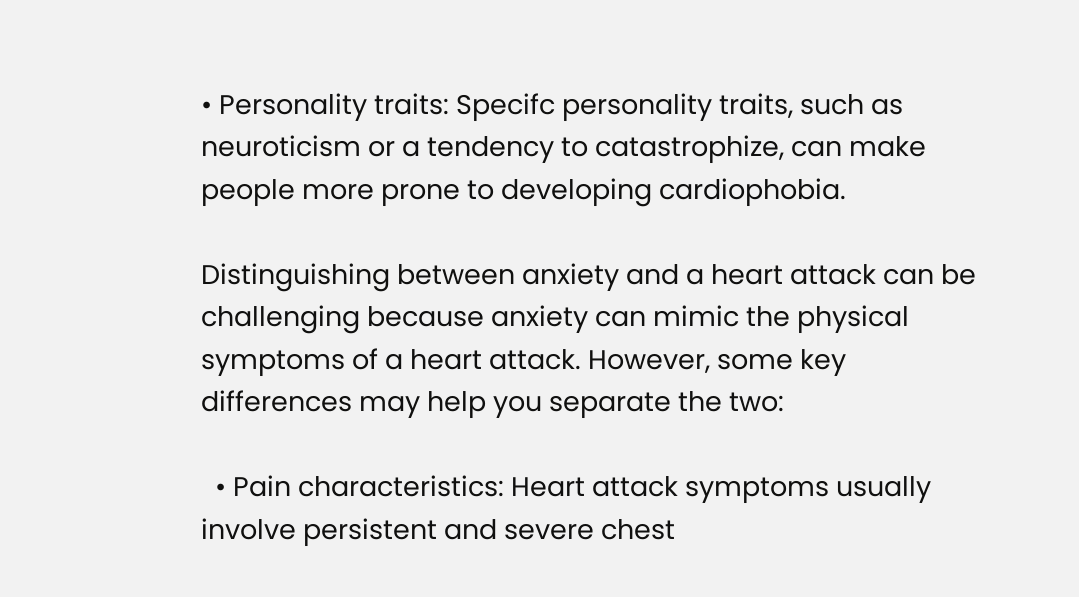• Personality traits: Specifc personality traits, such as neuroticism or a tendency to catastrophize, can make people more prone to developing cardiophobia.

Distinguishing between anxiety and a heart attack can be challenging because anxiety can mimic the physical symptoms of a heart attack. However, some key differences may help you separate the two:

  • Pain characteristics: Heart attack symptoms usually involve persistent and severe chest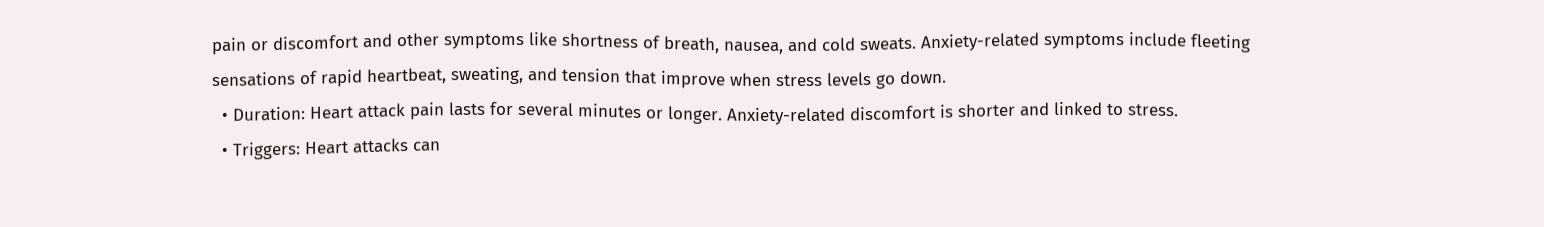pain or discomfort and other symptoms like shortness of breath, nausea, and cold sweats. Anxiety-related symptoms include fleeting sensations of rapid heartbeat, sweating, and tension that improve when stress levels go down.
  • Duration: Heart attack pain lasts for several minutes or longer. Anxiety-related discomfort is shorter and linked to stress.
  • Triggers: Heart attacks can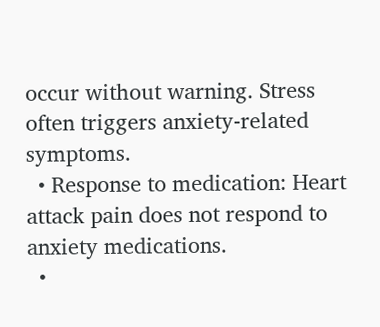occur without warning. Stress often triggers anxiety-related symptoms.
  • Response to medication: Heart attack pain does not respond to anxiety medications.
  •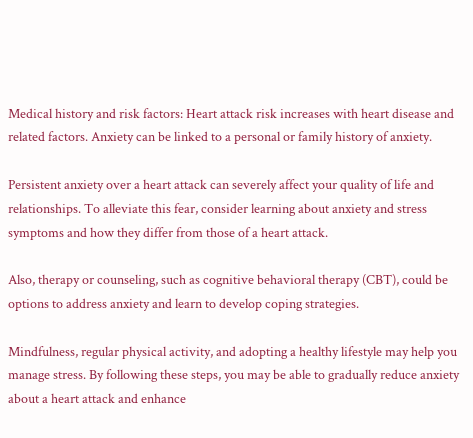Medical history and risk factors: Heart attack risk increases with heart disease and related factors. Anxiety can be linked to a personal or family history of anxiety.

Persistent anxiety over a heart attack can severely affect your quality of life and relationships. To alleviate this fear, consider learning about anxiety and stress symptoms and how they differ from those of a heart attack.

Also, therapy or counseling, such as cognitive behavioral therapy (CBT), could be options to address anxiety and learn to develop coping strategies.

Mindfulness, regular physical activity, and adopting a healthy lifestyle may help you manage stress. By following these steps, you may be able to gradually reduce anxiety about a heart attack and enhance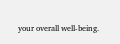your overall well-being.